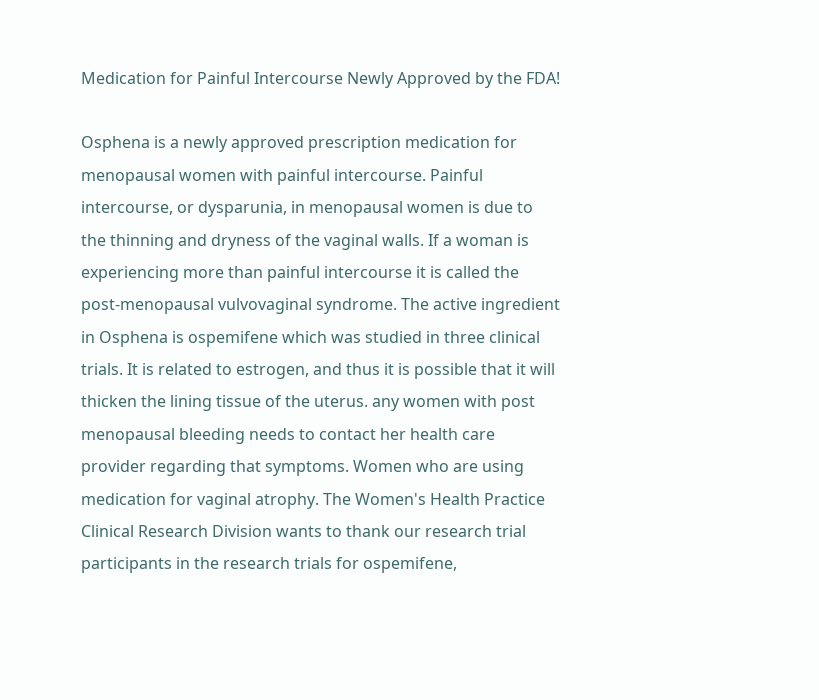Medication for Painful Intercourse Newly Approved by the FDA!

Osphena is a newly approved prescription medication for menopausal women with painful intercourse. Painful intercourse, or dysparunia, in menopausal women is due to the thinning and dryness of the vaginal walls. If a woman is experiencing more than painful intercourse it is called the post-menopausal vulvovaginal syndrome. The active ingredient in Osphena is ospemifene which was studied in three clinical trials. It is related to estrogen, and thus it is possible that it will thicken the lining tissue of the uterus. any women with post menopausal bleeding needs to contact her health care provider regarding that symptoms. Women who are using medication for vaginal atrophy. The Women's Health Practice Clinical Research Division wants to thank our research trial participants in the research trials for ospemifene,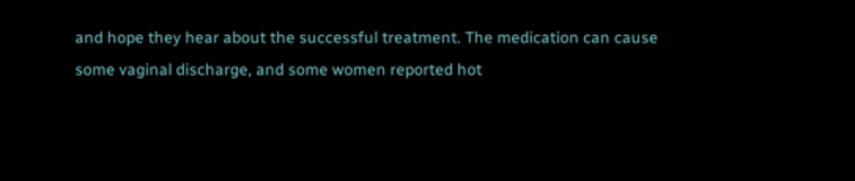and hope they hear about the successful treatment. The medication can cause some vaginal discharge, and some women reported hot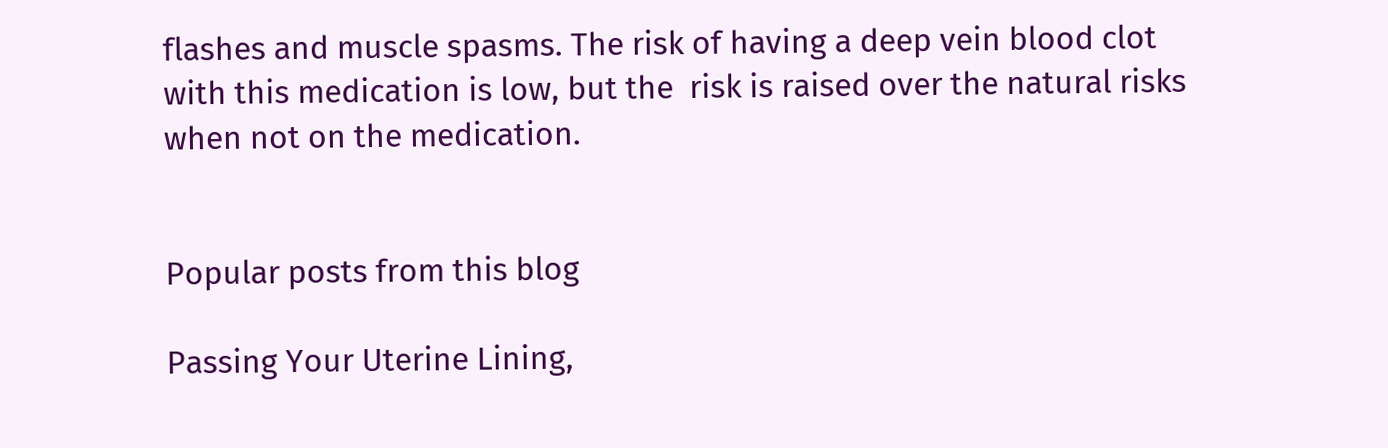flashes and muscle spasms. The risk of having a deep vein blood clot with this medication is low, but the  risk is raised over the natural risks when not on the medication.


Popular posts from this blog

Passing Your Uterine Lining,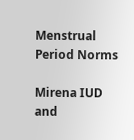Menstrual Period Norms

Mirena IUD and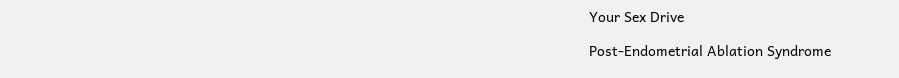Your Sex Drive

Post-Endometrial Ablation Syndrome